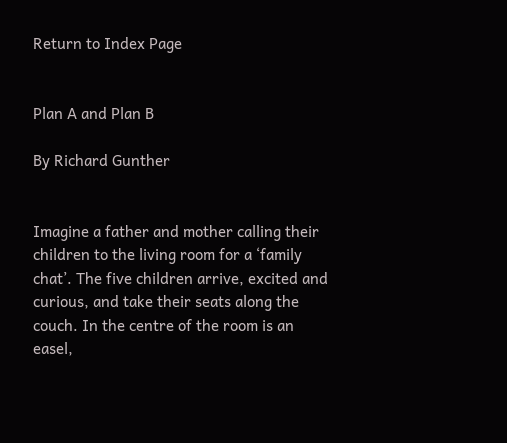Return to Index Page


Plan A and Plan B

By Richard Gunther


Imagine a father and mother calling their children to the living room for a ‘family chat’. The five children arrive, excited and curious, and take their seats along the couch. In the centre of the room is an easel,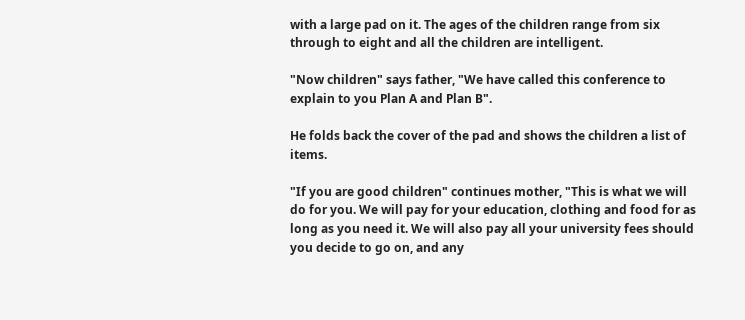with a large pad on it. The ages of the children range from six through to eight and all the children are intelligent.

"Now children" says father, "We have called this conference to explain to you Plan A and Plan B".

He folds back the cover of the pad and shows the children a list of items.

"If you are good children" continues mother, "This is what we will do for you. We will pay for your education, clothing and food for as long as you need it. We will also pay all your university fees should you decide to go on, and any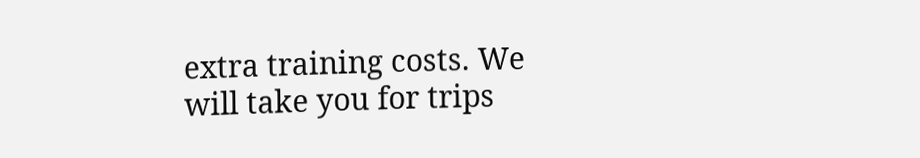extra training costs. We will take you for trips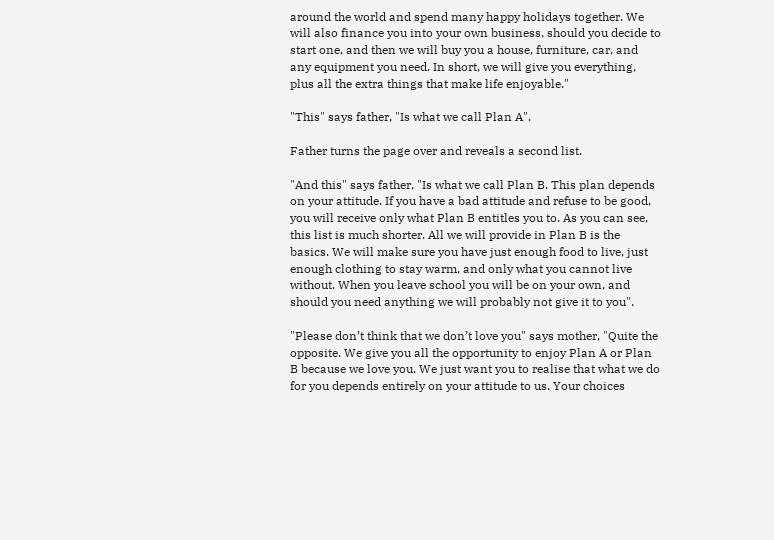around the world and spend many happy holidays together. We will also finance you into your own business, should you decide to start one, and then we will buy you a house, furniture, car, and any equipment you need. In short, we will give you everything, plus all the extra things that make life enjoyable."

"This" says father, "Is what we call Plan A".

Father turns the page over and reveals a second list.

"And this" says father, "Is what we call Plan B. This plan depends on your attitude. If you have a bad attitude and refuse to be good, you will receive only what Plan B entitles you to. As you can see, this list is much shorter. All we will provide in Plan B is the basics. We will make sure you have just enough food to live, just enough clothing to stay warm, and only what you cannot live without. When you leave school you will be on your own, and should you need anything we will probably not give it to you".

"Please don’t think that we don’t love you" says mother, "Quite the opposite. We give you all the opportunity to enjoy Plan A or Plan B because we love you. We just want you to realise that what we do for you depends entirely on your attitude to us. Your choices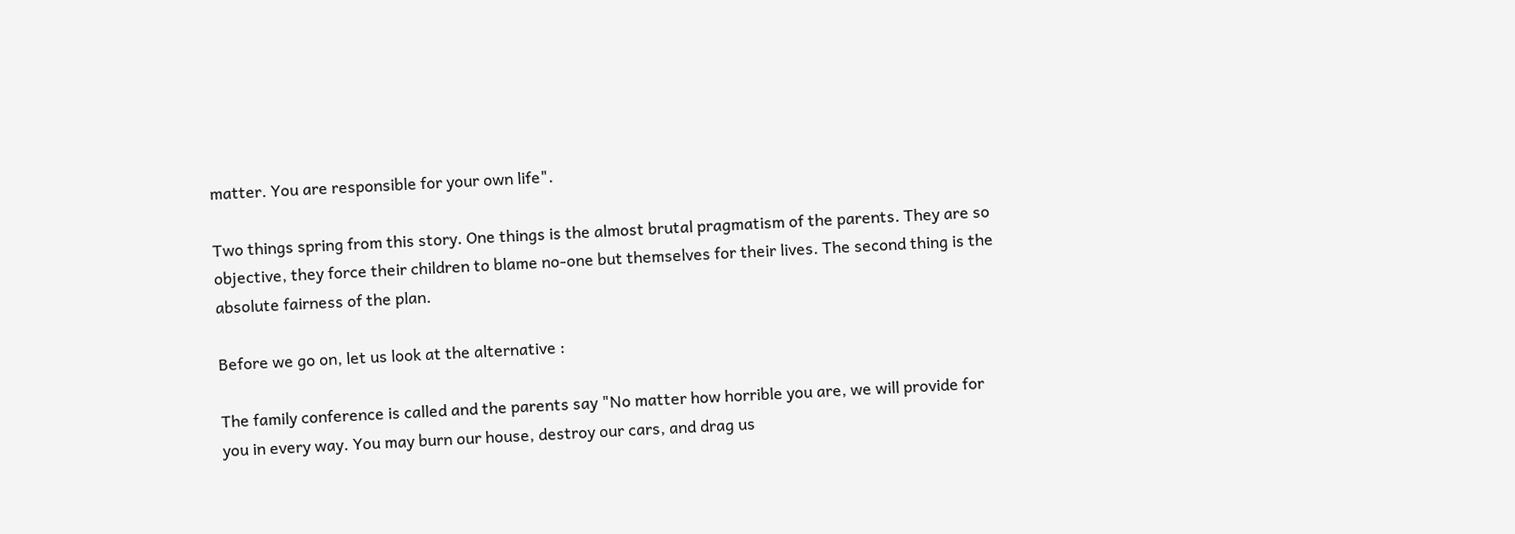matter. You are responsible for your own life".

Two things spring from this story. One things is the almost brutal pragmatism of the parents. They are so objective, they force their children to blame no-one but themselves for their lives. The second thing is the absolute fairness of the plan.

Before we go on, let us look at the alternative :

The family conference is called and the parents say "No matter how horrible you are, we will provide for you in every way. You may burn our house, destroy our cars, and drag us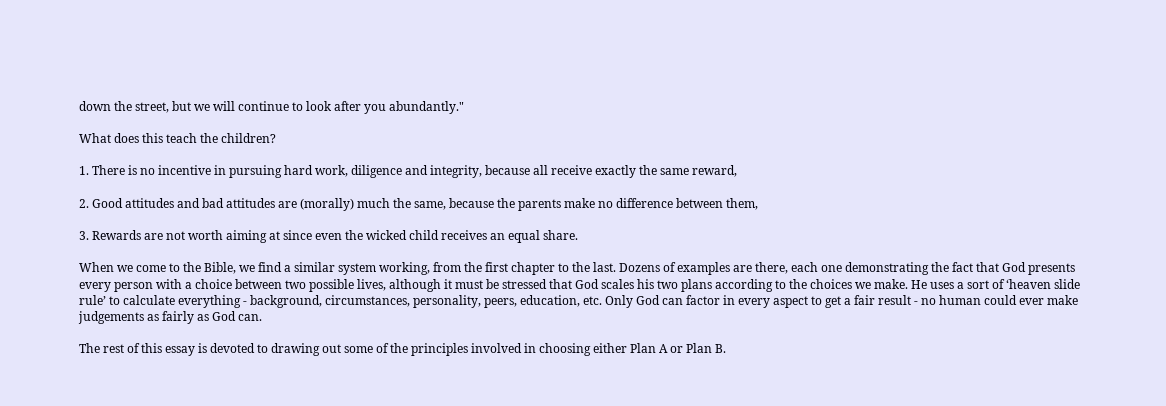down the street, but we will continue to look after you abundantly."

What does this teach the children?

1. There is no incentive in pursuing hard work, diligence and integrity, because all receive exactly the same reward,

2. Good attitudes and bad attitudes are (morally) much the same, because the parents make no difference between them,

3. Rewards are not worth aiming at since even the wicked child receives an equal share.

When we come to the Bible, we find a similar system working, from the first chapter to the last. Dozens of examples are there, each one demonstrating the fact that God presents every person with a choice between two possible lives, although it must be stressed that God scales his two plans according to the choices we make. He uses a sort of ‘heaven slide rule’ to calculate everything - background, circumstances, personality, peers, education, etc. Only God can factor in every aspect to get a fair result - no human could ever make judgements as fairly as God can.

The rest of this essay is devoted to drawing out some of the principles involved in choosing either Plan A or Plan B.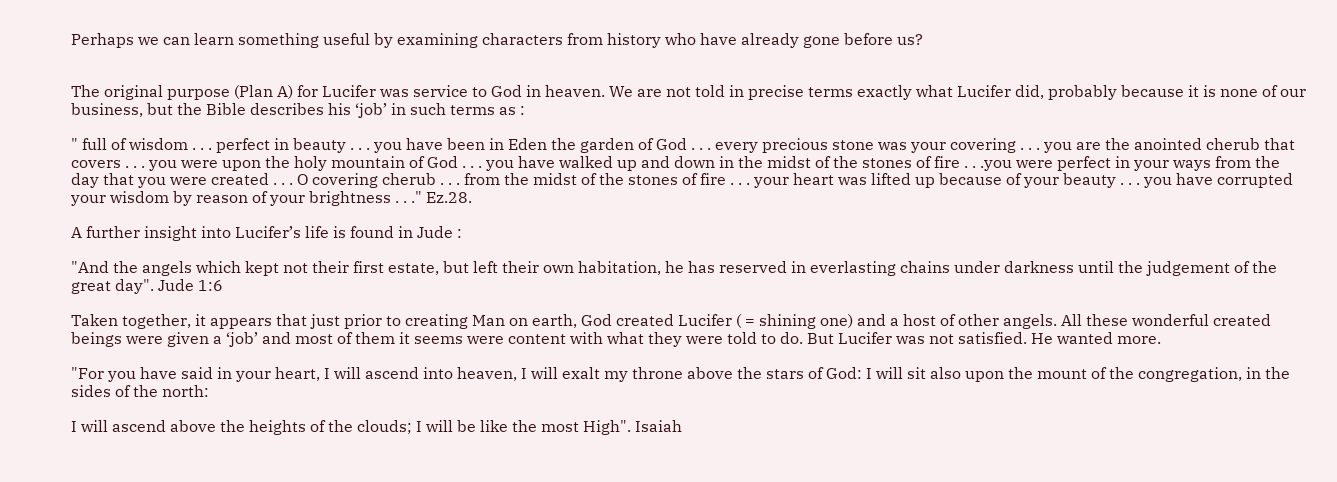Perhaps we can learn something useful by examining characters from history who have already gone before us?


The original purpose (Plan A) for Lucifer was service to God in heaven. We are not told in precise terms exactly what Lucifer did, probably because it is none of our business, but the Bible describes his ‘job’ in such terms as :

" full of wisdom . . . perfect in beauty . . . you have been in Eden the garden of God . . . every precious stone was your covering . . . you are the anointed cherub that covers . . . you were upon the holy mountain of God . . . you have walked up and down in the midst of the stones of fire . . .you were perfect in your ways from the day that you were created . . . O covering cherub . . . from the midst of the stones of fire . . . your heart was lifted up because of your beauty . . . you have corrupted your wisdom by reason of your brightness . . ." Ez.28.

A further insight into Lucifer’s life is found in Jude :

"And the angels which kept not their first estate, but left their own habitation, he has reserved in everlasting chains under darkness until the judgement of the great day". Jude 1:6

Taken together, it appears that just prior to creating Man on earth, God created Lucifer ( = shining one) and a host of other angels. All these wonderful created beings were given a ‘job’ and most of them it seems were content with what they were told to do. But Lucifer was not satisfied. He wanted more.

"For you have said in your heart, I will ascend into heaven, I will exalt my throne above the stars of God: I will sit also upon the mount of the congregation, in the sides of the north:

I will ascend above the heights of the clouds; I will be like the most High". Isaiah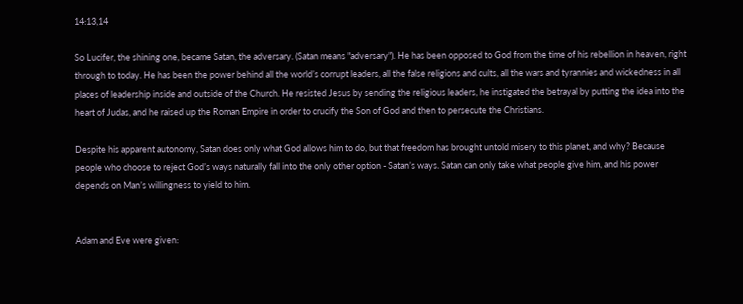14:13,14

So Lucifer, the shining one, became Satan, the adversary. (Satan means "adversary"). He has been opposed to God from the time of his rebellion in heaven, right through to today. He has been the power behind all the world’s corrupt leaders, all the false religions and cults, all the wars and tyrannies and wickedness in all places of leadership inside and outside of the Church. He resisted Jesus by sending the religious leaders, he instigated the betrayal by putting the idea into the heart of Judas, and he raised up the Roman Empire in order to crucify the Son of God and then to persecute the Christians.

Despite his apparent autonomy, Satan does only what God allows him to do, but that freedom has brought untold misery to this planet, and why? Because people who choose to reject God’s ways naturally fall into the only other option - Satan’s ways. Satan can only take what people give him, and his power depends on Man’s willingness to yield to him.


Adam and Eve were given: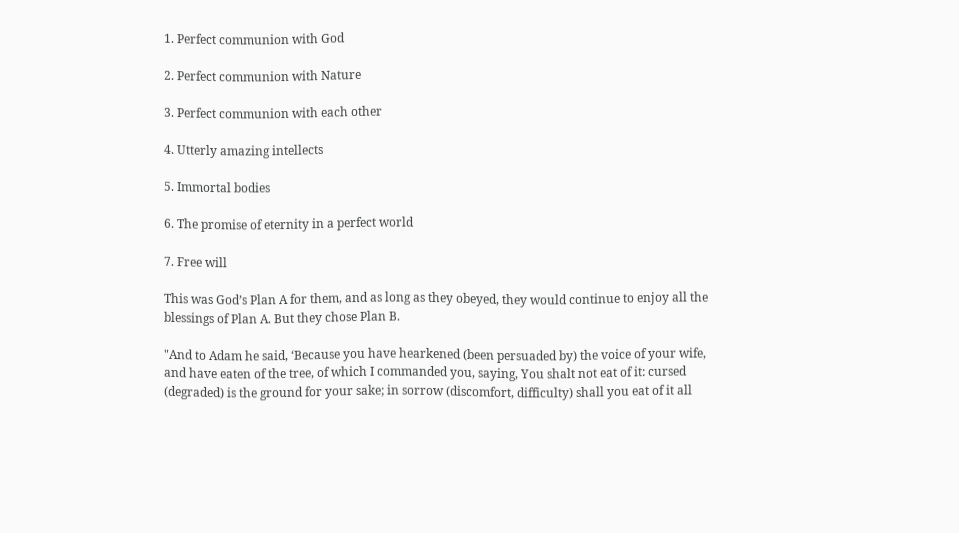1. Perfect communion with God

2. Perfect communion with Nature

3. Perfect communion with each other

4. Utterly amazing intellects

5. Immortal bodies

6. The promise of eternity in a perfect world

7. Free will

This was God’s Plan A for them, and as long as they obeyed, they would continue to enjoy all the blessings of Plan A. But they chose Plan B.

"And to Adam he said, ‘Because you have hearkened (been persuaded by) the voice of your wife, and have eaten of the tree, of which I commanded you, saying, You shalt not eat of it: cursed (degraded) is the ground for your sake; in sorrow (discomfort, difficulty) shall you eat of it all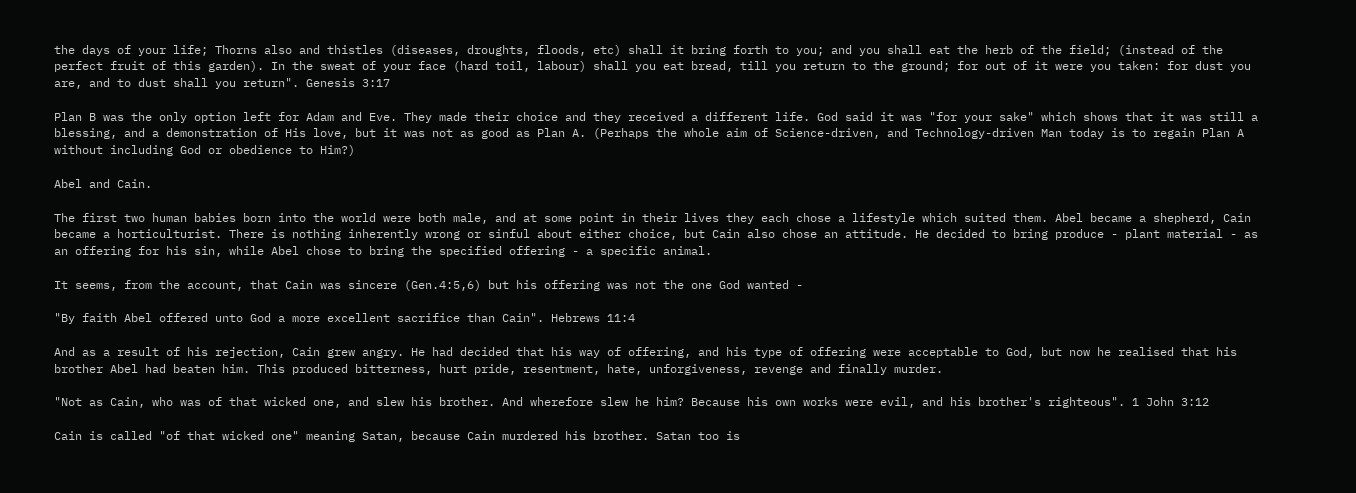the days of your life; Thorns also and thistles (diseases, droughts, floods, etc) shall it bring forth to you; and you shall eat the herb of the field; (instead of the perfect fruit of this garden). In the sweat of your face (hard toil, labour) shall you eat bread, till you return to the ground; for out of it were you taken: for dust you are, and to dust shall you return". Genesis 3:17

Plan B was the only option left for Adam and Eve. They made their choice and they received a different life. God said it was "for your sake" which shows that it was still a blessing, and a demonstration of His love, but it was not as good as Plan A. (Perhaps the whole aim of Science-driven, and Technology-driven Man today is to regain Plan A without including God or obedience to Him?)

Abel and Cain.

The first two human babies born into the world were both male, and at some point in their lives they each chose a lifestyle which suited them. Abel became a shepherd, Cain became a horticulturist. There is nothing inherently wrong or sinful about either choice, but Cain also chose an attitude. He decided to bring produce - plant material - as an offering for his sin, while Abel chose to bring the specified offering - a specific animal.

It seems, from the account, that Cain was sincere (Gen.4:5,6) but his offering was not the one God wanted -

"By faith Abel offered unto God a more excellent sacrifice than Cain". Hebrews 11:4

And as a result of his rejection, Cain grew angry. He had decided that his way of offering, and his type of offering were acceptable to God, but now he realised that his brother Abel had beaten him. This produced bitterness, hurt pride, resentment, hate, unforgiveness, revenge and finally murder.

"Not as Cain, who was of that wicked one, and slew his brother. And wherefore slew he him? Because his own works were evil, and his brother's righteous". 1 John 3:12

Cain is called "of that wicked one" meaning Satan, because Cain murdered his brother. Satan too is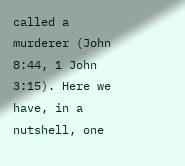called a murderer (John 8:44, 1 John 3:15). Here we have, in a nutshell, one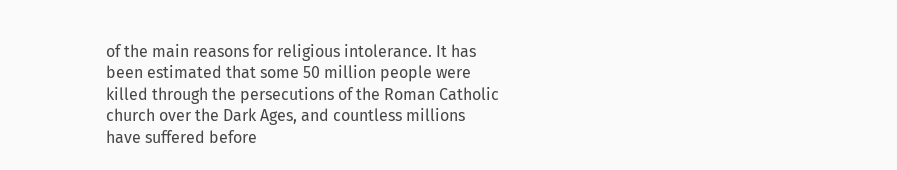of the main reasons for religious intolerance. It has been estimated that some 50 million people were killed through the persecutions of the Roman Catholic church over the Dark Ages, and countless millions have suffered before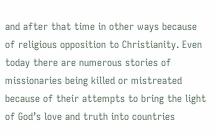and after that time in other ways because of religious opposition to Christianity. Even today there are numerous stories of missionaries being killed or mistreated because of their attempts to bring the light of God’s love and truth into countries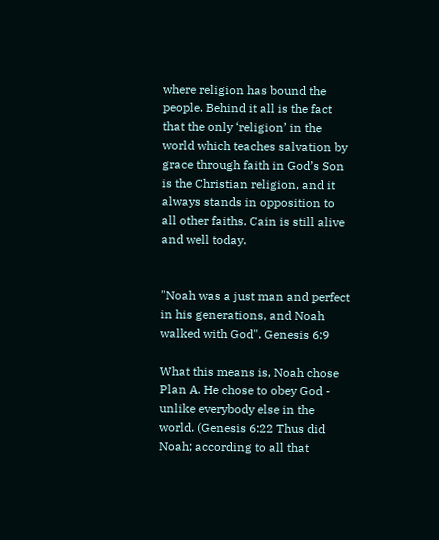where religion has bound the people. Behind it all is the fact that the only ‘religion’ in the world which teaches salvation by grace through faith in God’s Son is the Christian religion, and it always stands in opposition to all other faiths. Cain is still alive and well today.


"Noah was a just man and perfect in his generations, and Noah walked with God". Genesis 6:9

What this means is, Noah chose Plan A. He chose to obey God - unlike everybody else in the world. (Genesis 6:22 Thus did Noah; according to all that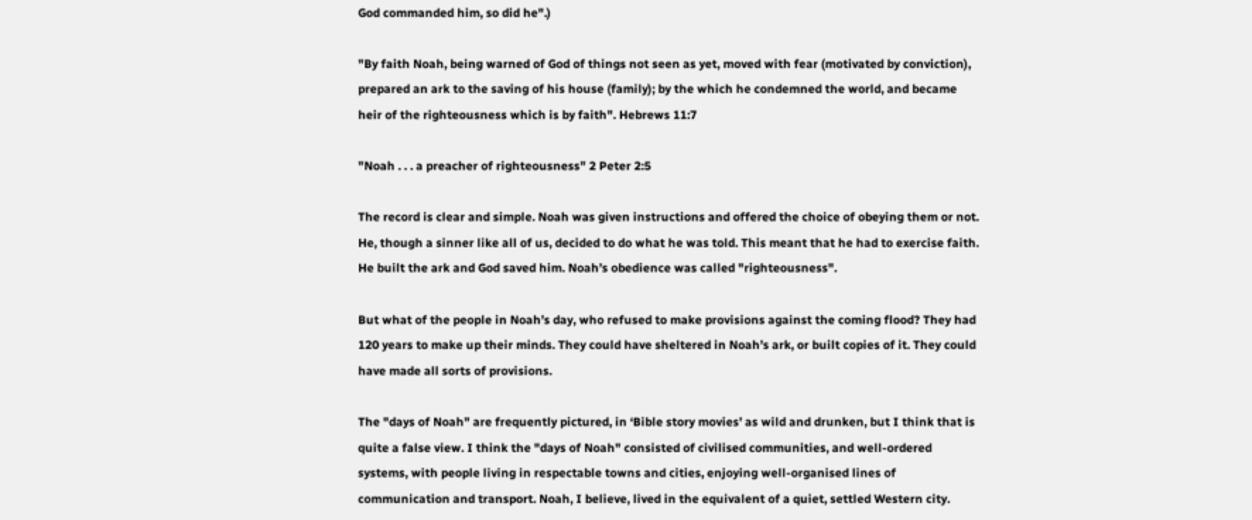God commanded him, so did he".)

"By faith Noah, being warned of God of things not seen as yet, moved with fear (motivated by conviction), prepared an ark to the saving of his house (family); by the which he condemned the world, and became heir of the righteousness which is by faith". Hebrews 11:7

"Noah . . . a preacher of righteousness" 2 Peter 2:5

The record is clear and simple. Noah was given instructions and offered the choice of obeying them or not. He, though a sinner like all of us, decided to do what he was told. This meant that he had to exercise faith. He built the ark and God saved him. Noah’s obedience was called "righteousness".

But what of the people in Noah’s day, who refused to make provisions against the coming flood? They had 120 years to make up their minds. They could have sheltered in Noah’s ark, or built copies of it. They could have made all sorts of provisions.

The "days of Noah" are frequently pictured, in ‘Bible story movies’ as wild and drunken, but I think that is quite a false view. I think the "days of Noah" consisted of civilised communities, and well-ordered systems, with people living in respectable towns and cities, enjoying well-organised lines of communication and transport. Noah, I believe, lived in the equivalent of a quiet, settled Western city.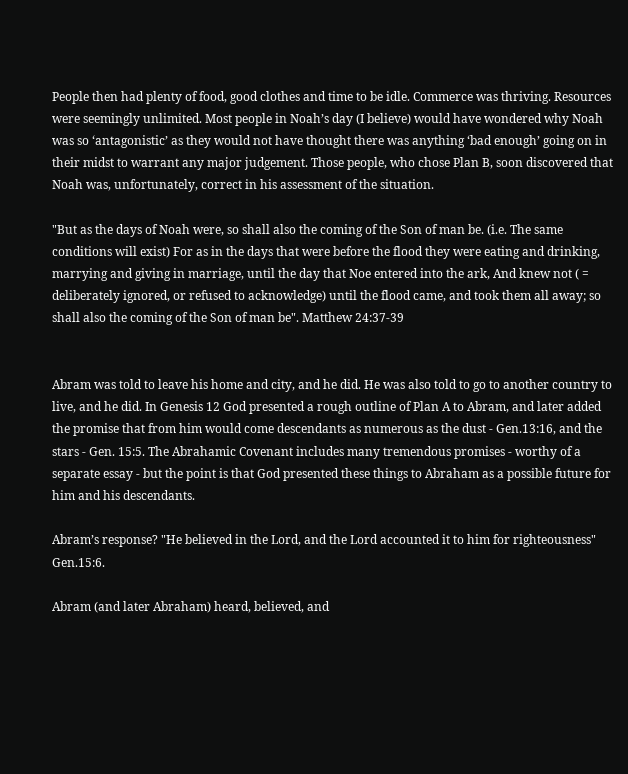People then had plenty of food, good clothes and time to be idle. Commerce was thriving. Resources were seemingly unlimited. Most people in Noah’s day (I believe) would have wondered why Noah was so ‘antagonistic’ as they would not have thought there was anything ‘bad enough’ going on in their midst to warrant any major judgement. Those people, who chose Plan B, soon discovered that Noah was, unfortunately, correct in his assessment of the situation.

"But as the days of Noah were, so shall also the coming of the Son of man be. (i.e. The same conditions will exist) For as in the days that were before the flood they were eating and drinking, marrying and giving in marriage, until the day that Noe entered into the ark, And knew not ( = deliberately ignored, or refused to acknowledge) until the flood came, and took them all away; so shall also the coming of the Son of man be". Matthew 24:37-39


Abram was told to leave his home and city, and he did. He was also told to go to another country to live, and he did. In Genesis 12 God presented a rough outline of Plan A to Abram, and later added the promise that from him would come descendants as numerous as the dust - Gen.13:16, and the stars - Gen. 15:5. The Abrahamic Covenant includes many tremendous promises - worthy of a separate essay - but the point is that God presented these things to Abraham as a possible future for him and his descendants.

Abram’s response? "He believed in the Lord, and the Lord accounted it to him for righteousness" Gen.15:6.

Abram (and later Abraham) heard, believed, and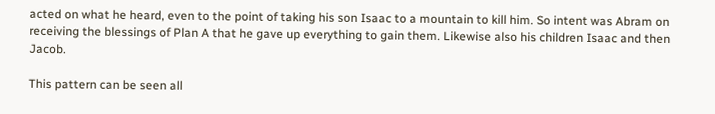acted on what he heard, even to the point of taking his son Isaac to a mountain to kill him. So intent was Abram on receiving the blessings of Plan A that he gave up everything to gain them. Likewise also his children Isaac and then Jacob.

This pattern can be seen all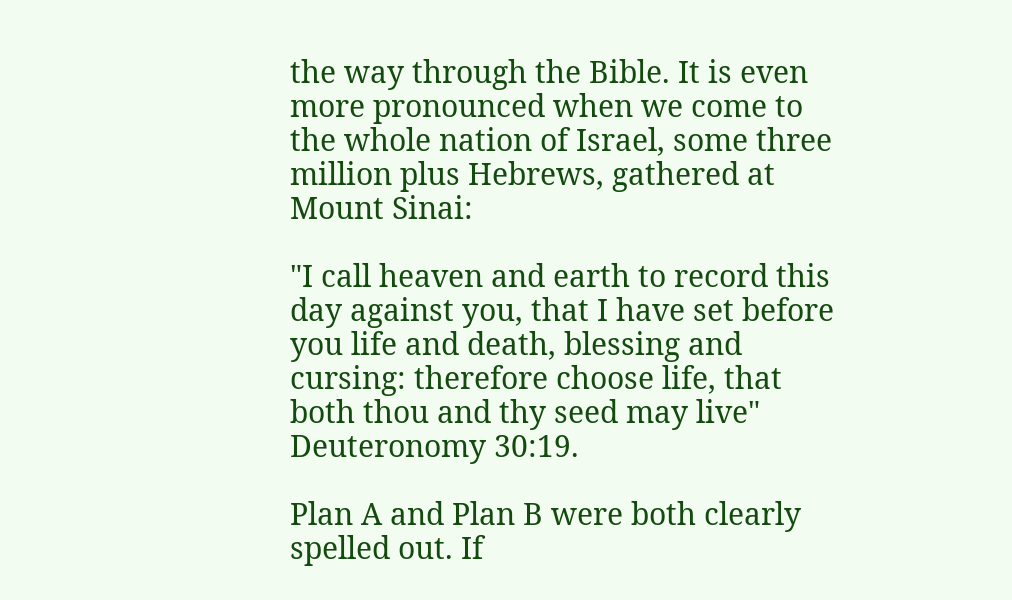the way through the Bible. It is even more pronounced when we come to the whole nation of Israel, some three million plus Hebrews, gathered at Mount Sinai:

"I call heaven and earth to record this day against you, that I have set before you life and death, blessing and cursing: therefore choose life, that both thou and thy seed may live" Deuteronomy 30:19.

Plan A and Plan B were both clearly spelled out. If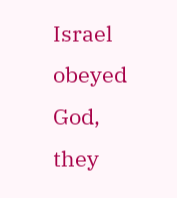Israel obeyed God, they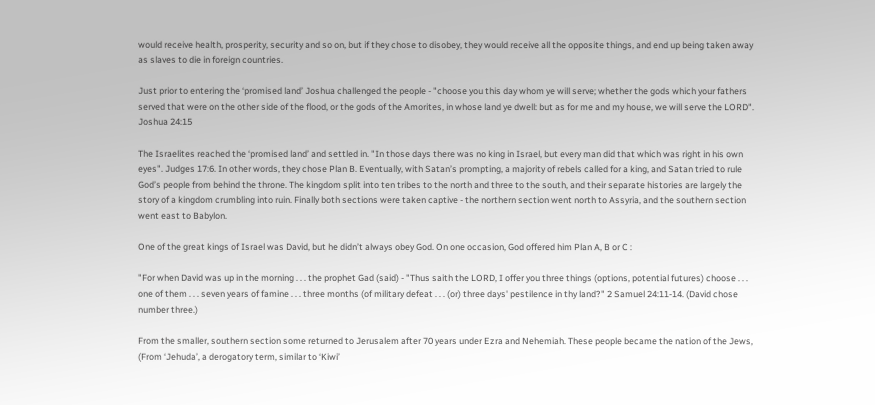would receive health, prosperity, security and so on, but if they chose to disobey, they would receive all the opposite things, and end up being taken away as slaves to die in foreign countries.

Just prior to entering the ‘promised land’ Joshua challenged the people - "choose you this day whom ye will serve; whether the gods which your fathers served that were on the other side of the flood, or the gods of the Amorites, in whose land ye dwell: but as for me and my house, we will serve the LORD". Joshua 24:15

The Israelites reached the ‘promised land’ and settled in. "In those days there was no king in Israel, but every man did that which was right in his own eyes". Judges 17:6. In other words, they chose Plan B. Eventually, with Satan’s prompting, a majority of rebels called for a king, and Satan tried to rule God’s people from behind the throne. The kingdom split into ten tribes to the north and three to the south, and their separate histories are largely the story of a kingdom crumbling into ruin. Finally both sections were taken captive - the northern section went north to Assyria, and the southern section went east to Babylon.

One of the great kings of Israel was David, but he didn’t always obey God. On one occasion, God offered him Plan A, B or C :

"For when David was up in the morning . . . the prophet Gad (said) - "Thus saith the LORD, I offer you three things (options, potential futures) choose . . . one of them . . . seven years of famine . . . three months (of military defeat . . . (or) three days' pestilence in thy land?" 2 Samuel 24:11-14. (David chose number three.)

From the smaller, southern section some returned to Jerusalem after 70 years under Ezra and Nehemiah. These people became the nation of the Jews, (From ‘Jehuda’, a derogatory term, similar to ‘Kiwi’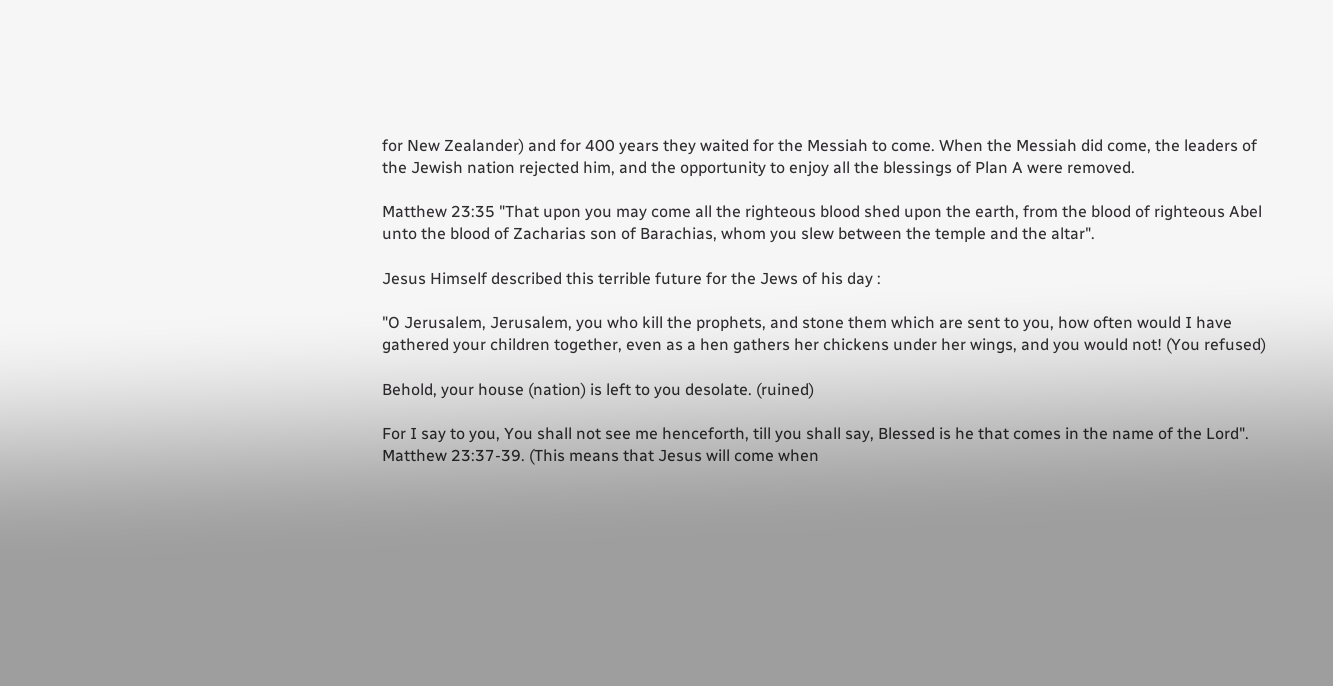for New Zealander) and for 400 years they waited for the Messiah to come. When the Messiah did come, the leaders of the Jewish nation rejected him, and the opportunity to enjoy all the blessings of Plan A were removed.

Matthew 23:35 "That upon you may come all the righteous blood shed upon the earth, from the blood of righteous Abel unto the blood of Zacharias son of Barachias, whom you slew between the temple and the altar".

Jesus Himself described this terrible future for the Jews of his day :

"O Jerusalem, Jerusalem, you who kill the prophets, and stone them which are sent to you, how often would I have gathered your children together, even as a hen gathers her chickens under her wings, and you would not! (You refused)

Behold, your house (nation) is left to you desolate. (ruined)

For I say to you, You shall not see me henceforth, till you shall say, Blessed is he that comes in the name of the Lord". Matthew 23:37-39. (This means that Jesus will come when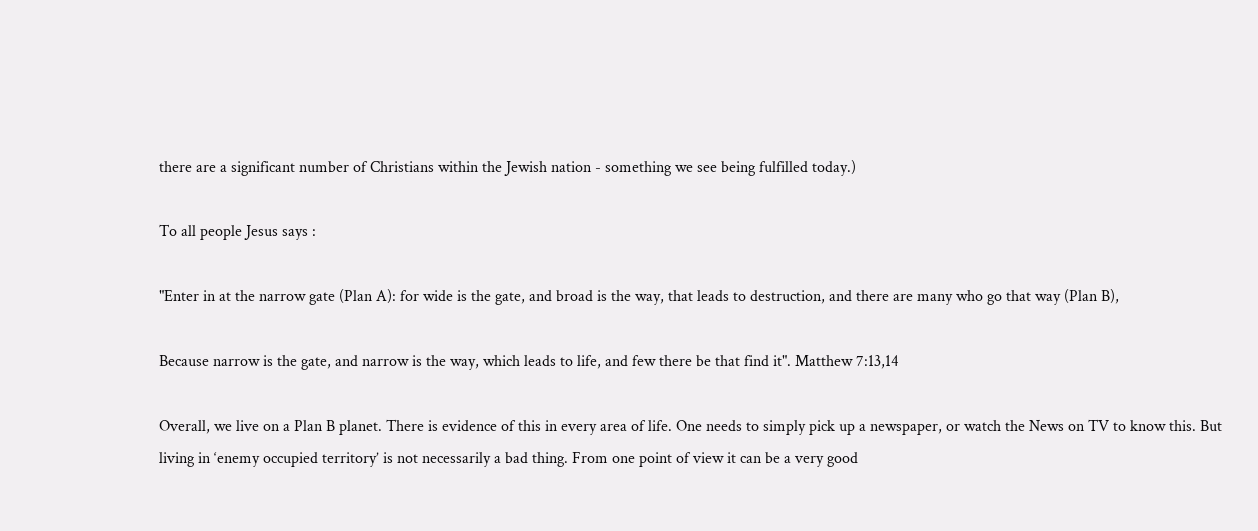there are a significant number of Christians within the Jewish nation - something we see being fulfilled today.)

To all people Jesus says :

"Enter in at the narrow gate (Plan A): for wide is the gate, and broad is the way, that leads to destruction, and there are many who go that way (Plan B),

Because narrow is the gate, and narrow is the way, which leads to life, and few there be that find it". Matthew 7:13,14

Overall, we live on a Plan B planet. There is evidence of this in every area of life. One needs to simply pick up a newspaper, or watch the News on TV to know this. But living in ‘enemy occupied territory’ is not necessarily a bad thing. From one point of view it can be a very good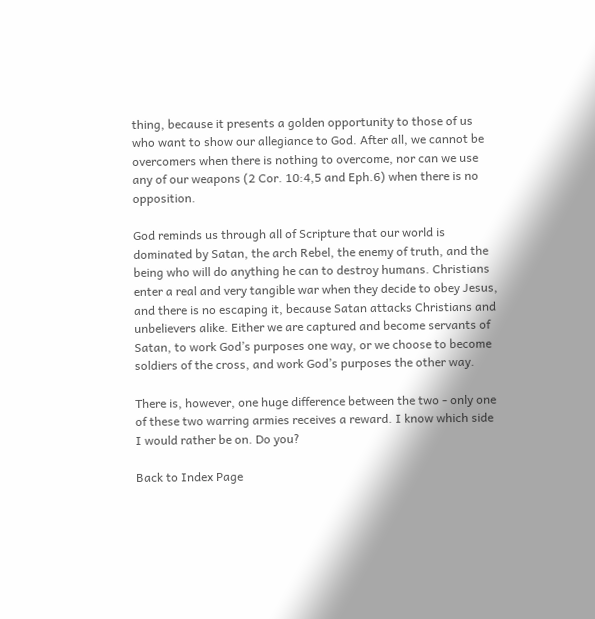thing, because it presents a golden opportunity to those of us who want to show our allegiance to God. After all, we cannot be overcomers when there is nothing to overcome, nor can we use any of our weapons (2 Cor. 10:4,5 and Eph.6) when there is no opposition.

God reminds us through all of Scripture that our world is dominated by Satan, the arch Rebel, the enemy of truth, and the being who will do anything he can to destroy humans. Christians enter a real and very tangible war when they decide to obey Jesus, and there is no escaping it, because Satan attacks Christians and unbelievers alike. Either we are captured and become servants of Satan, to work God’s purposes one way, or we choose to become soldiers of the cross, and work God’s purposes the other way.

There is, however, one huge difference between the two - only one of these two warring armies receives a reward. I know which side I would rather be on. Do you?

Back to Index Page